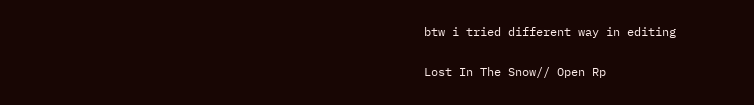btw i tried different way in editing

Lost In The Snow// Open Rp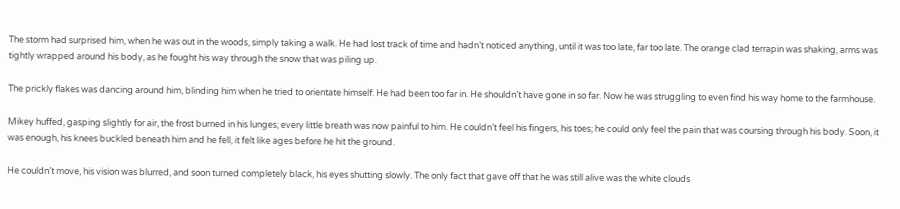The storm had surprised him, when he was out in the woods, simply taking a walk. He had lost track of time and hadn’t noticed anything, until it was too late, far too late. The orange clad terrapin was shaking, arms was tightly wrapped around his body, as he fought his way through the snow that was piling up.

The prickly flakes was dancing around him, blinding him when he tried to orientate himself. He had been too far in. He shouldn’t have gone in so far. Now he was struggling to even find his way home to the farmhouse.

Mikey huffed, gasping slightly for air, the frost burned in his lunges; every little breath was now painful to him. He couldn’t feel his fingers, his toes; he could only feel the pain that was coursing through his body. Soon, it was enough, his knees buckled beneath him and he fell, it felt like ages before he hit the ground.

He couldn’t move, his vision was blurred, and soon turned completely black, his eyes shutting slowly. The only fact that gave off that he was still alive was the white clouds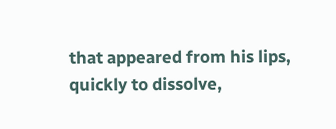that appeared from his lips, quickly to dissolve,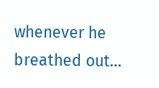whenever he breathed out…